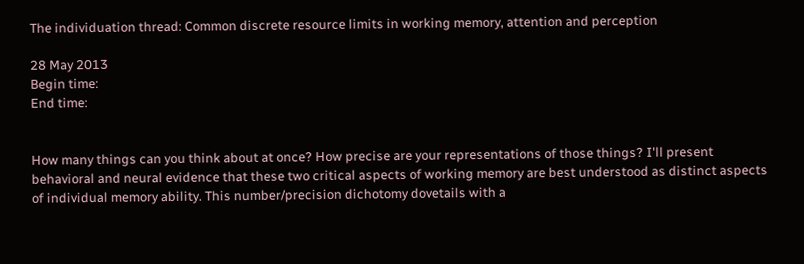The individuation thread: Common discrete resource limits in working memory, attention and perception

28 May 2013
Begin time:
End time:


How many things can you think about at once? How precise are your representations of those things? I'll present behavioral and neural evidence that these two critical aspects of working memory are best understood as distinct aspects of individual memory ability. This number/precision dichotomy dovetails with a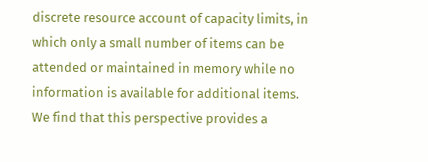discrete resource account of capacity limits, in which only a small number of items can be attended or maintained in memory while no information is available for additional items. We find that this perspective provides a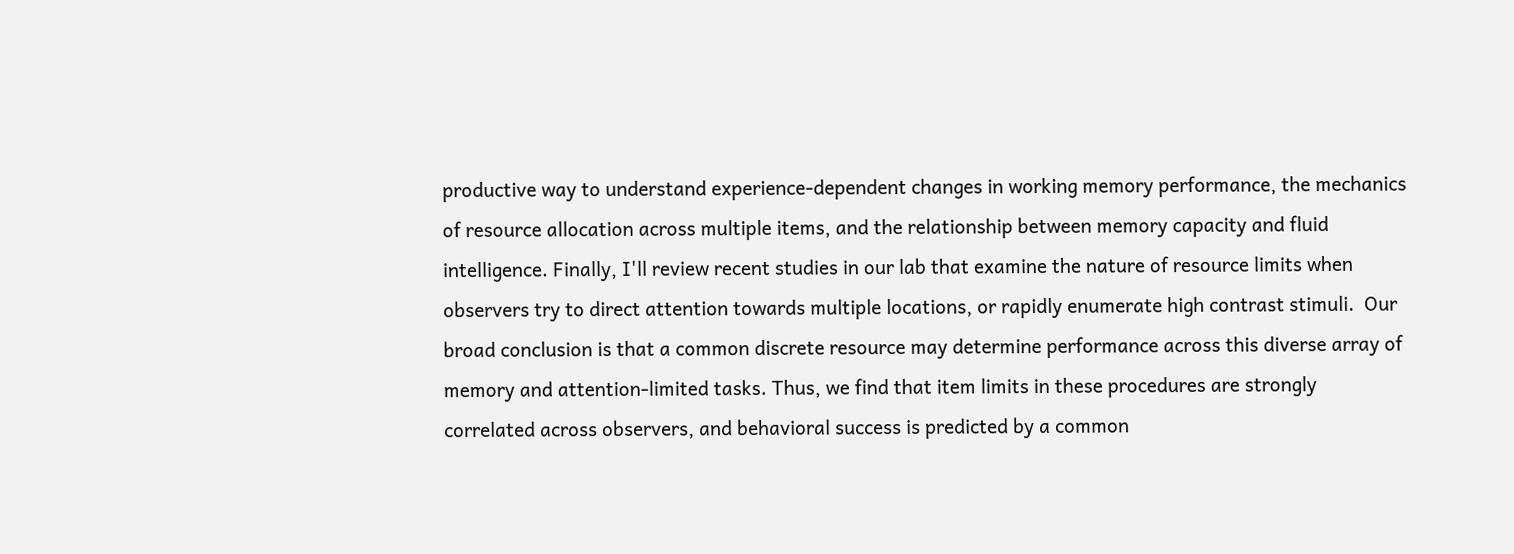productive way to understand experience-dependent changes in working memory performance, the mechanics of resource allocation across multiple items, and the relationship between memory capacity and fluid intelligence. Finally, I'll review recent studies in our lab that examine the nature of resource limits when observers try to direct attention towards multiple locations, or rapidly enumerate high contrast stimuli.  Our broad conclusion is that a common discrete resource may determine performance across this diverse array of memory and attention-limited tasks. Thus, we find that item limits in these procedures are strongly correlated across observers, and behavioral success is predicted by a common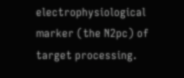electrophysiological marker (the N2pc) of target processing.